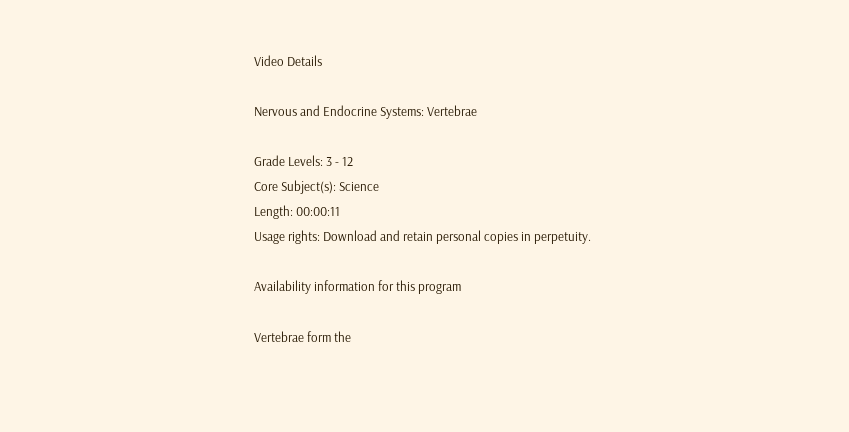Video Details

Nervous and Endocrine Systems: Vertebrae

Grade Levels: 3 - 12
Core Subject(s): Science
Length: 00:00:11
Usage rights: Download and retain personal copies in perpetuity.

Availability information for this program

Vertebrae form the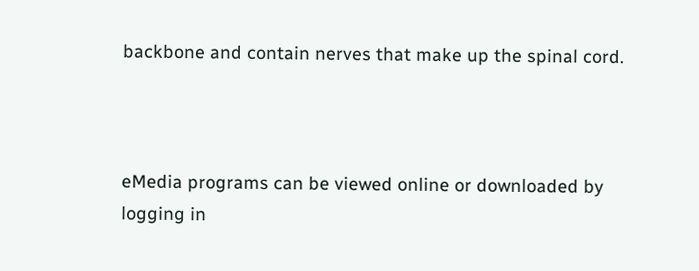backbone and contain nerves that make up the spinal cord.



eMedia programs can be viewed online or downloaded by logging in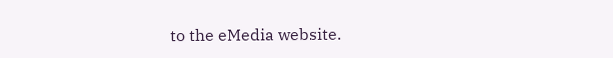to the eMedia website.